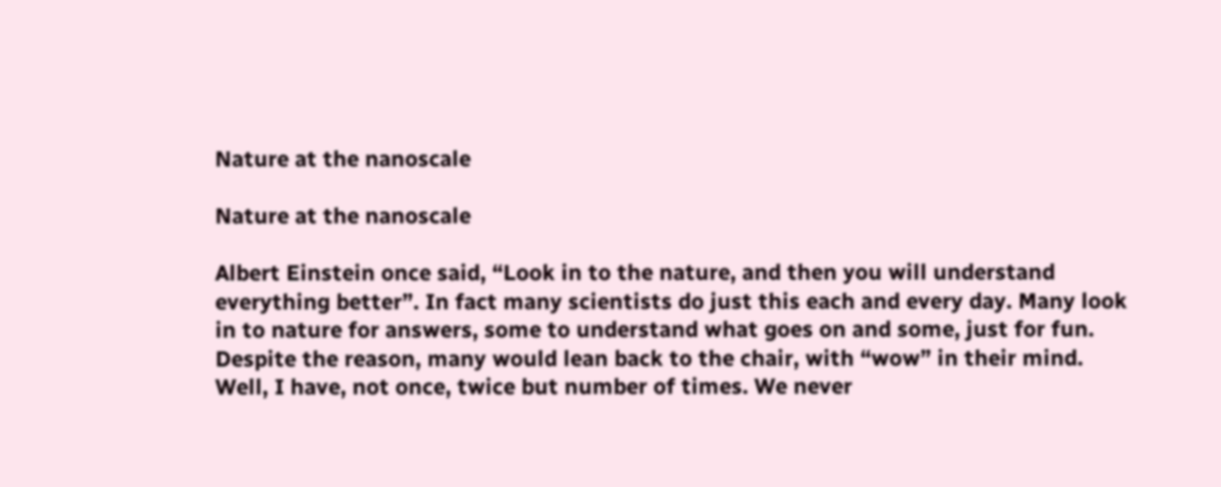Nature at the nanoscale

Nature at the nanoscale

Albert Einstein once said, “Look in to the nature, and then you will understand everything better”. In fact many scientists do just this each and every day. Many look in to nature for answers, some to understand what goes on and some, just for fun. Despite the reason, many would lean back to the chair, with “wow” in their mind. Well, I have, not once, twice but number of times. We never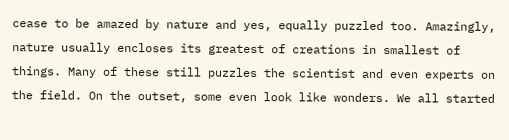cease to be amazed by nature and yes, equally puzzled too. Amazingly, nature usually encloses its greatest of creations in smallest of things. Many of these still puzzles the scientist and even experts on the field. On the outset, some even look like wonders. We all started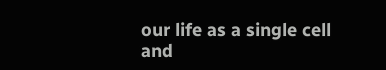our life as a single cell and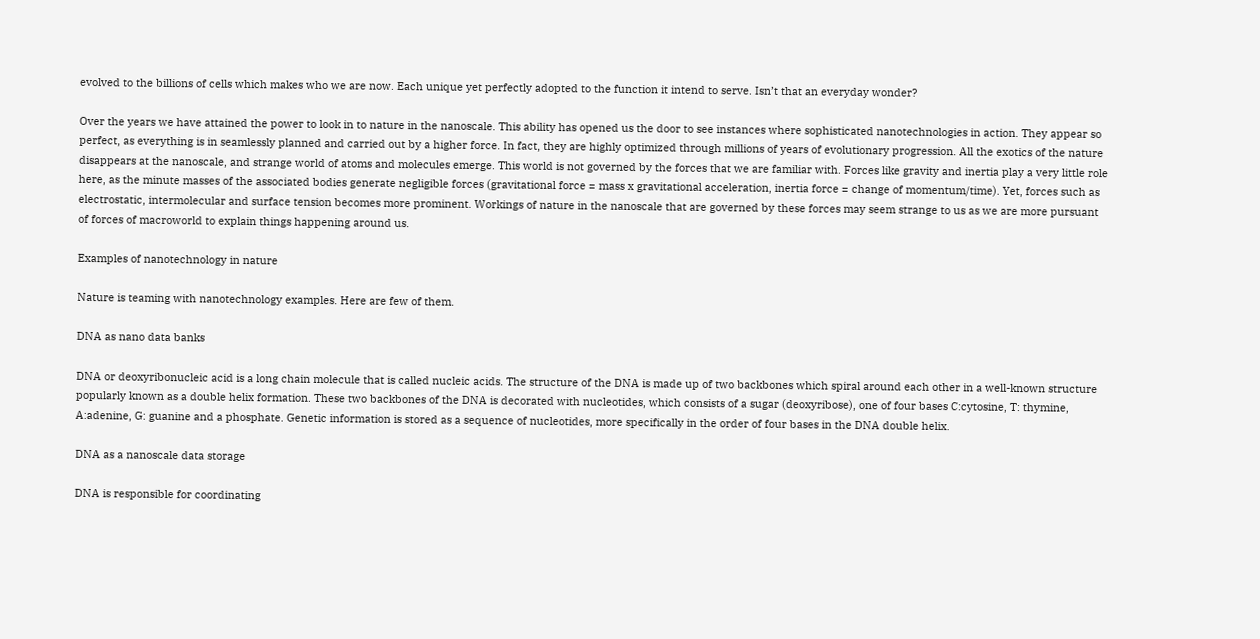evolved to the billions of cells which makes who we are now. Each unique yet perfectly adopted to the function it intend to serve. Isn’t that an everyday wonder?

Over the years we have attained the power to look in to nature in the nanoscale. This ability has opened us the door to see instances where sophisticated nanotechnologies in action. They appear so perfect, as everything is in seamlessly planned and carried out by a higher force. In fact, they are highly optimized through millions of years of evolutionary progression. All the exotics of the nature disappears at the nanoscale, and strange world of atoms and molecules emerge. This world is not governed by the forces that we are familiar with. Forces like gravity and inertia play a very little role here, as the minute masses of the associated bodies generate negligible forces (gravitational force = mass x gravitational acceleration, inertia force = change of momentum/time). Yet, forces such as electrostatic, intermolecular and surface tension becomes more prominent. Workings of nature in the nanoscale that are governed by these forces may seem strange to us as we are more pursuant of forces of macroworld to explain things happening around us.

Examples of nanotechnology in nature

Nature is teaming with nanotechnology examples. Here are few of them.

DNA as nano data banks

DNA or deoxyribonucleic acid is a long chain molecule that is called nucleic acids. The structure of the DNA is made up of two backbones which spiral around each other in a well-known structure popularly known as a double helix formation. These two backbones of the DNA is decorated with nucleotides, which consists of a sugar (deoxyribose), one of four bases C:cytosine, T: thymine, A:adenine, G: guanine and a phosphate. Genetic information is stored as a sequence of nucleotides, more specifically in the order of four bases in the DNA double helix.

DNA as a nanoscale data storage

DNA is responsible for coordinating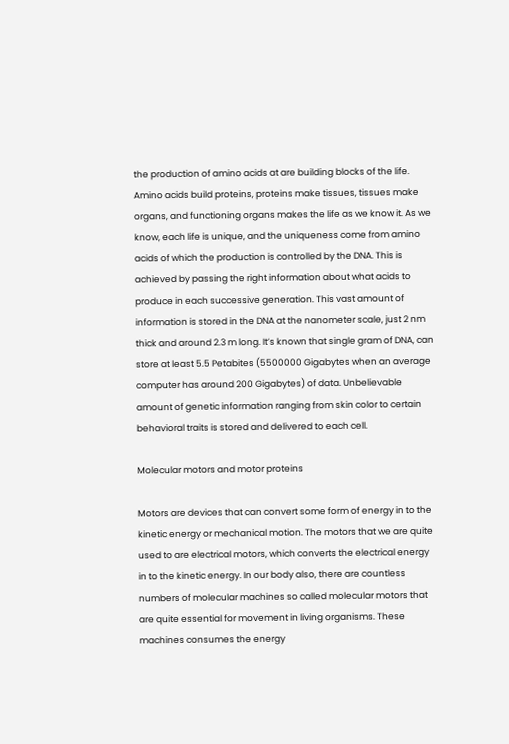the production of amino acids at are building blocks of the life. Amino acids build proteins, proteins make tissues, tissues make organs, and functioning organs makes the life as we know it. As we know, each life is unique, and the uniqueness come from amino acids of which the production is controlled by the DNA. This is achieved by passing the right information about what acids to produce in each successive generation. This vast amount of information is stored in the DNA at the nanometer scale, just 2 nm thick and around 2.3 m long. It’s known that single gram of DNA, can store at least 5.5 Petabites (5500000 Gigabytes when an average computer has around 200 Gigabytes) of data. Unbelievable amount of genetic information ranging from skin color to certain behavioral traits is stored and delivered to each cell.

Molecular motors and motor proteins

Motors are devices that can convert some form of energy in to the kinetic energy or mechanical motion. The motors that we are quite used to are electrical motors, which converts the electrical energy in to the kinetic energy. In our body also, there are countless numbers of molecular machines so called molecular motors that are quite essential for movement in living organisms. These machines consumes the energy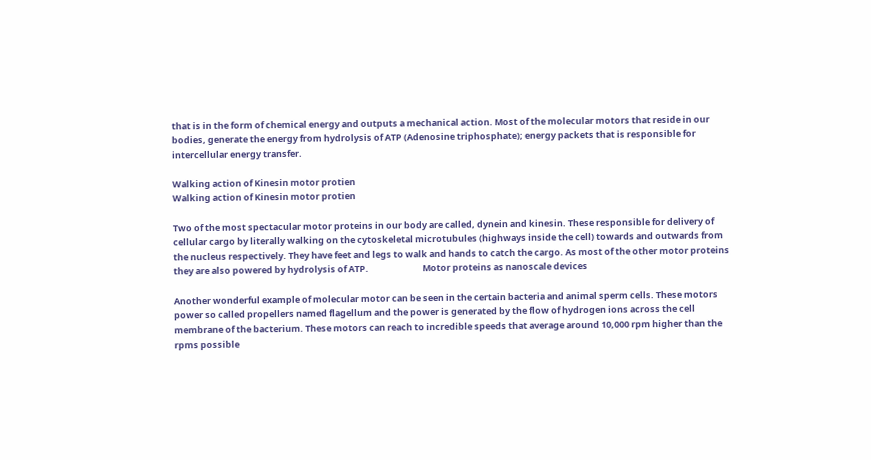that is in the form of chemical energy and outputs a mechanical action. Most of the molecular motors that reside in our bodies, generate the energy from hydrolysis of ATP (Adenosine triphosphate); energy packets that is responsible for intercellular energy transfer.

Walking action of Kinesin motor protien
Walking action of Kinesin motor protien

Two of the most spectacular motor proteins in our body are called, dynein and kinesin. These responsible for delivery of cellular cargo by literally walking on the cytoskeletal microtubules (highways inside the cell) towards and outwards from the nucleus respectively. They have feet and legs to walk and hands to catch the cargo. As most of the other motor proteins they are also powered by hydrolysis of ATP.                           Motor proteins as nanoscale devices

Another wonderful example of molecular motor can be seen in the certain bacteria and animal sperm cells. These motors power so called propellers named flagellum and the power is generated by the flow of hydrogen ions across the cell membrane of the bacterium. These motors can reach to incredible speeds that average around 10,000 rpm higher than the rpms possible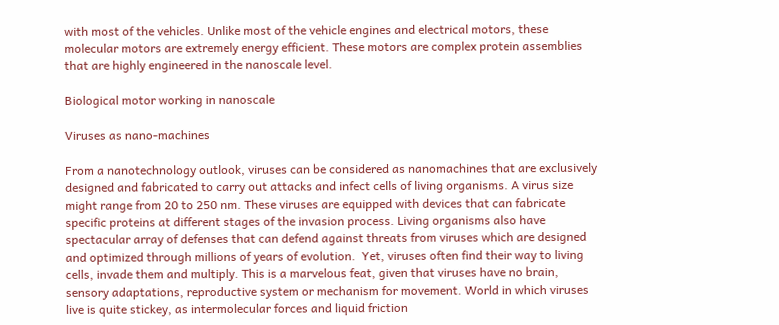with most of the vehicles. Unlike most of the vehicle engines and electrical motors, these molecular motors are extremely energy efficient. These motors are complex protein assemblies that are highly engineered in the nanoscale level.

Biological motor working in nanoscale

Viruses as nano-machines

From a nanotechnology outlook, viruses can be considered as nanomachines that are exclusively designed and fabricated to carry out attacks and infect cells of living organisms. A virus size might range from 20 to 250 nm. These viruses are equipped with devices that can fabricate specific proteins at different stages of the invasion process. Living organisms also have spectacular array of defenses that can defend against threats from viruses which are designed and optimized through millions of years of evolution.  Yet, viruses often find their way to living cells, invade them and multiply. This is a marvelous feat, given that viruses have no brain, sensory adaptations, reproductive system or mechanism for movement. World in which viruses live is quite stickey, as intermolecular forces and liquid friction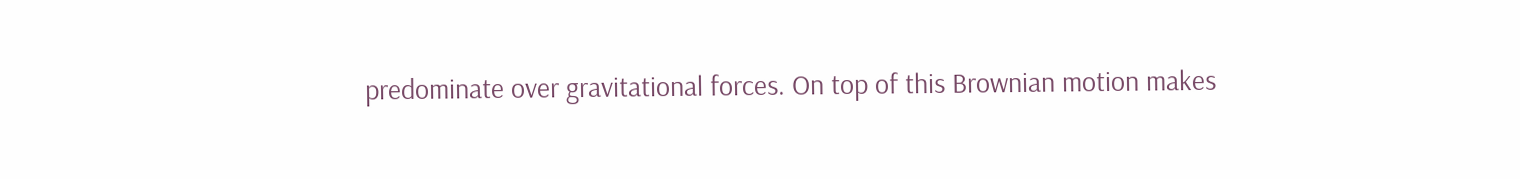predominate over gravitational forces. On top of this Brownian motion makes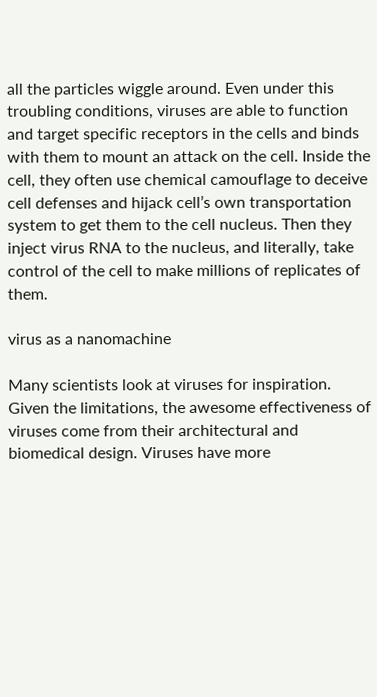all the particles wiggle around. Even under this troubling conditions, viruses are able to function and target specific receptors in the cells and binds with them to mount an attack on the cell. Inside the cell, they often use chemical camouflage to deceive cell defenses and hijack cell’s own transportation system to get them to the cell nucleus. Then they inject virus RNA to the nucleus, and literally, take control of the cell to make millions of replicates of them.

virus as a nanomachine

Many scientists look at viruses for inspiration. Given the limitations, the awesome effectiveness of viruses come from their architectural and biomedical design. Viruses have more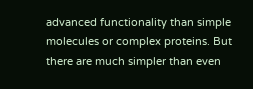advanced functionality than simple molecules or complex proteins. But there are much simpler than even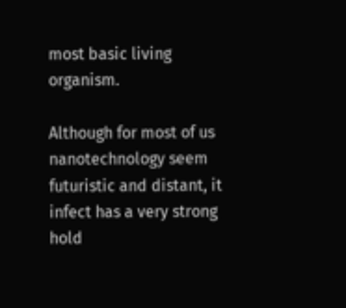most basic living organism.

Although for most of us nanotechnology seem futuristic and distant, it infect has a very strong hold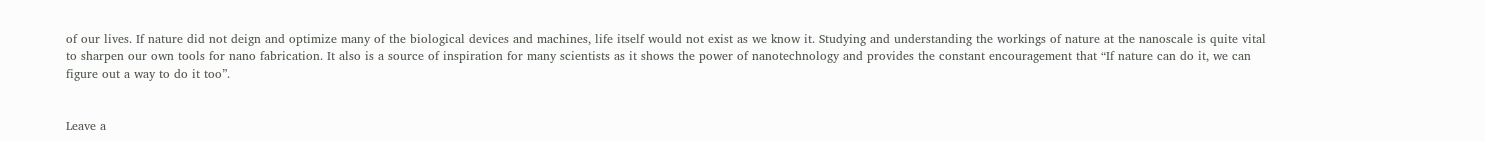of our lives. If nature did not deign and optimize many of the biological devices and machines, life itself would not exist as we know it. Studying and understanding the workings of nature at the nanoscale is quite vital to sharpen our own tools for nano fabrication. It also is a source of inspiration for many scientists as it shows the power of nanotechnology and provides the constant encouragement that “If nature can do it, we can figure out a way to do it too”.


Leave a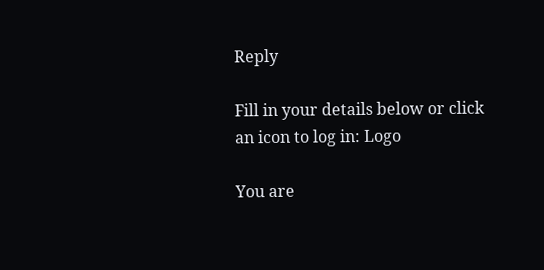Reply

Fill in your details below or click an icon to log in: Logo

You are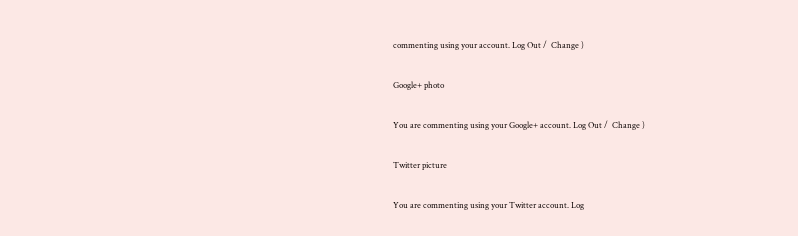commenting using your account. Log Out /  Change )

Google+ photo

You are commenting using your Google+ account. Log Out /  Change )

Twitter picture

You are commenting using your Twitter account. Log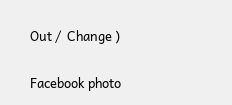Out /  Change )

Facebook photo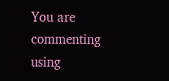You are commenting using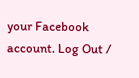your Facebook account. Log Out /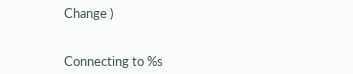Change )


Connecting to %s